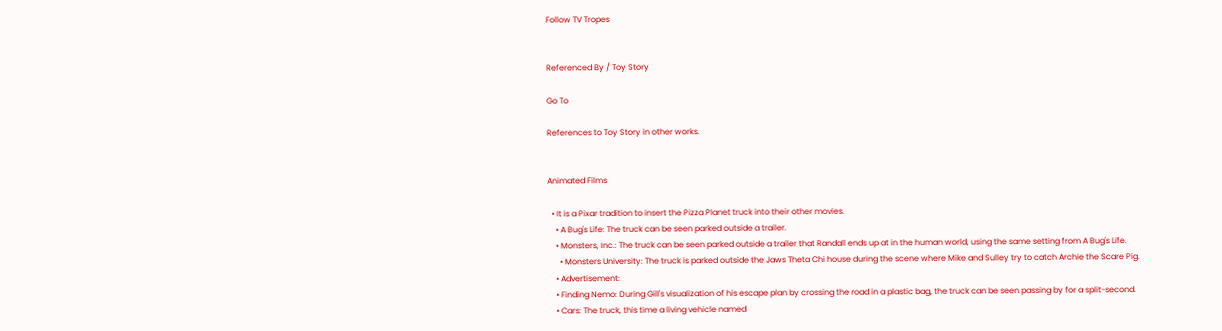Follow TV Tropes


Referenced By / Toy Story

Go To

References to Toy Story in other works.


Animated Films

  • It is a Pixar tradition to insert the Pizza Planet truck into their other movies.
    • A Bug's Life: The truck can be seen parked outside a trailer.
    • Monsters, Inc.: The truck can be seen parked outside a trailer that Randall ends up at in the human world, using the same setting from A Bug's Life.
      • Monsters University: The truck is parked outside the Jaws Theta Chi house during the scene where Mike and Sulley try to catch Archie the Scare Pig.
    • Advertisement:
    • Finding Nemo: During Gill's visualization of his escape plan by crossing the road in a plastic bag, the truck can be seen passing by for a split-second.
    • Cars: The truck, this time a living vehicle named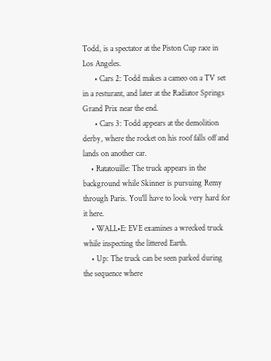Todd, is a spectator at the Piston Cup race in Los Angeles.
      • Cars 2: Todd makes a cameo on a TV set in a resturant, and later at the Radiator Springs Grand Prix near the end.
      • Cars 3: Todd appears at the demolition derby, where the rocket on his roof falls off and lands on another car.
    • Ratatouille: The truck appears in the background while Skinner is pursuing Remy through Paris. You'll have to look very hard for it here.
    • WALL•E: EVE examines a wrecked truck while inspecting the littered Earth.
    • Up: The truck can be seen parked during the sequence where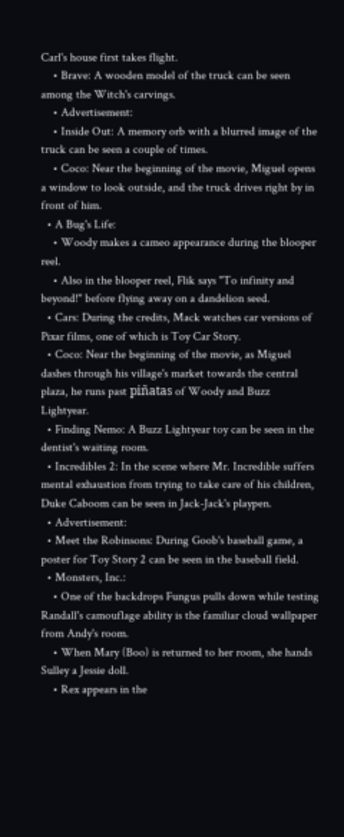Carl's house first takes flight.
    • Brave: A wooden model of the truck can be seen among the Witch's carvings.
    • Advertisement:
    • Inside Out: A memory orb with a blurred image of the truck can be seen a couple of times.
    • Coco: Near the beginning of the movie, Miguel opens a window to look outside, and the truck drives right by in front of him.
  • A Bug's Life:
    • Woody makes a cameo appearance during the blooper reel.
    • Also in the blooper reel, Flik says "To infinity and beyond!" before flying away on a dandelion seed.
  • Cars: During the credits, Mack watches car versions of Pixar films, one of which is Toy Car Story.
  • Coco: Near the beginning of the movie, as Miguel dashes through his village's market towards the central plaza, he runs past piñatas of Woody and Buzz Lightyear.
  • Finding Nemo: A Buzz Lightyear toy can be seen in the dentist's waiting room.
  • Incredibles 2: In the scene where Mr. Incredible suffers mental exhaustion from trying to take care of his children, Duke Caboom can be seen in Jack-Jack's playpen.
  • Advertisement:
  • Meet the Robinsons: During Goob's baseball game, a poster for Toy Story 2 can be seen in the baseball field.
  • Monsters, Inc.:
    • One of the backdrops Fungus pulls down while testing Randall's camouflage ability is the familiar cloud wallpaper from Andy's room.
    • When Mary (Boo) is returned to her room, she hands Sulley a Jessie doll.
    • Rex appears in the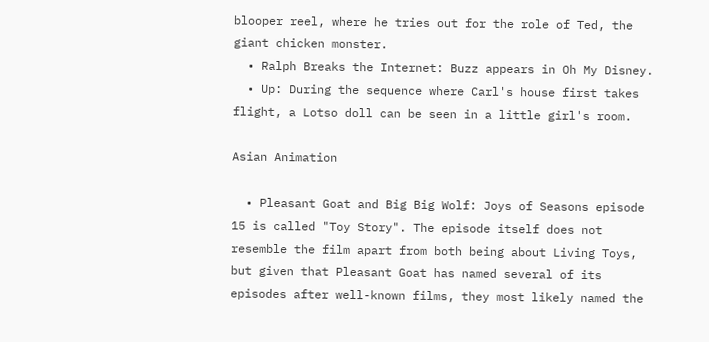blooper reel, where he tries out for the role of Ted, the giant chicken monster.
  • Ralph Breaks the Internet: Buzz appears in Oh My Disney.
  • Up: During the sequence where Carl's house first takes flight, a Lotso doll can be seen in a little girl's room.

Asian Animation

  • Pleasant Goat and Big Big Wolf: Joys of Seasons episode 15 is called "Toy Story". The episode itself does not resemble the film apart from both being about Living Toys, but given that Pleasant Goat has named several of its episodes after well-known films, they most likely named the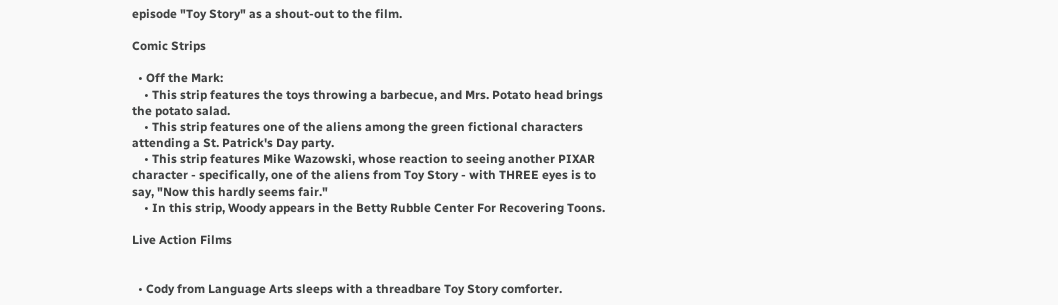episode "Toy Story" as a shout-out to the film.

Comic Strips

  • Off the Mark:
    • This strip features the toys throwing a barbecue, and Mrs. Potato head brings the potato salad.
    • This strip features one of the aliens among the green fictional characters attending a St. Patrick's Day party.
    • This strip features Mike Wazowski, whose reaction to seeing another PIXAR character - specifically, one of the aliens from Toy Story - with THREE eyes is to say, "Now this hardly seems fair."
    • In this strip, Woody appears in the Betty Rubble Center For Recovering Toons.

Live Action Films


  • Cody from Language Arts sleeps with a threadbare Toy Story comforter.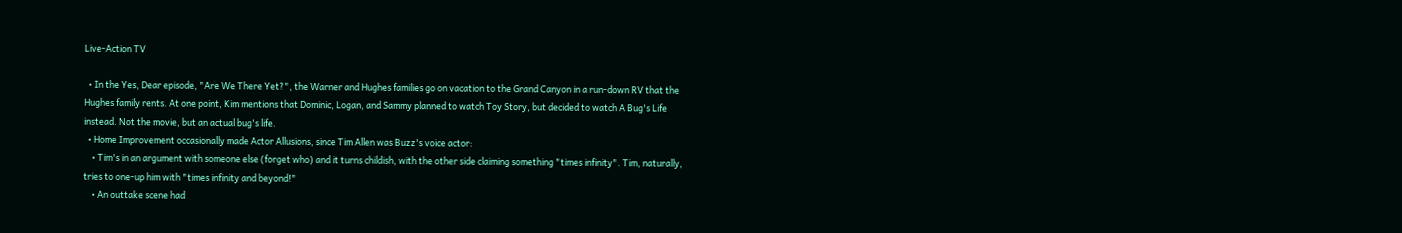Live-Action TV

  • In the Yes, Dear episode, "Are We There Yet?", the Warner and Hughes families go on vacation to the Grand Canyon in a run-down RV that the Hughes family rents. At one point, Kim mentions that Dominic, Logan, and Sammy planned to watch Toy Story, but decided to watch A Bug's Life instead. Not the movie, but an actual bug's life.
  • Home Improvement occasionally made Actor Allusions, since Tim Allen was Buzz's voice actor:
    • Tim's in an argument with someone else (forget who) and it turns childish, with the other side claiming something "times infinity". Tim, naturally, tries to one-up him with "times infinity and beyond!"
    • An outtake scene had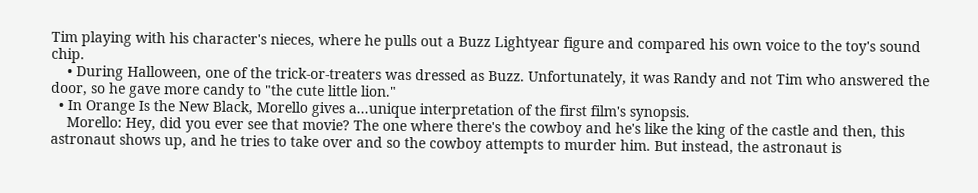Tim playing with his character's nieces, where he pulls out a Buzz Lightyear figure and compared his own voice to the toy's sound chip.
    • During Halloween, one of the trick-or-treaters was dressed as Buzz. Unfortunately, it was Randy and not Tim who answered the door, so he gave more candy to "the cute little lion."
  • In Orange Is the New Black, Morello gives a...unique interpretation of the first film's synopsis.
    Morello: Hey, did you ever see that movie? The one where there's the cowboy and he's like the king of the castle and then, this astronaut shows up, and he tries to take over and so the cowboy attempts to murder him. But instead, the astronaut is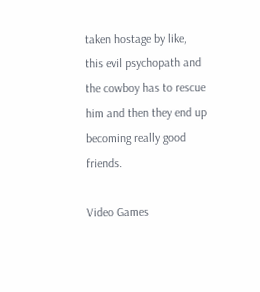taken hostage by like, this evil psychopath and the cowboy has to rescue him and then they end up becoming really good friends.

Video Games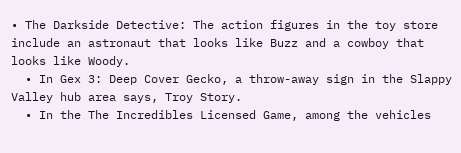• The Darkside Detective: The action figures in the toy store include an astronaut that looks like Buzz and a cowboy that looks like Woody.
  • In Gex 3: Deep Cover Gecko, a throw-away sign in the Slappy Valley hub area says, Troy Story.
  • In the The Incredibles Licensed Game, among the vehicles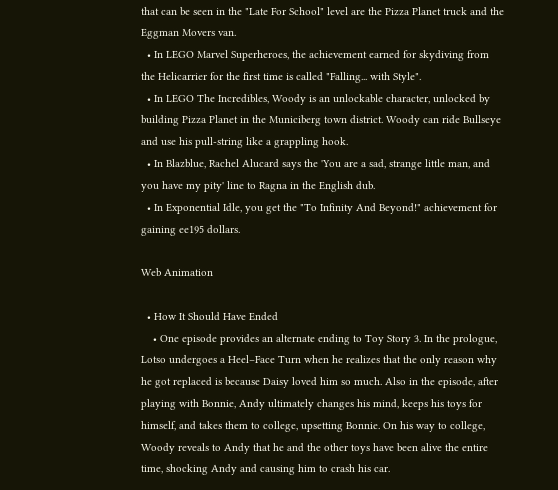that can be seen in the "Late For School" level are the Pizza Planet truck and the Eggman Movers van.
  • In LEGO Marvel Superheroes, the achievement earned for skydiving from the Helicarrier for the first time is called "Falling... with Style".
  • In LEGO The Incredibles, Woody is an unlockable character, unlocked by building Pizza Planet in the Municiberg town district. Woody can ride Bullseye and use his pull-string like a grappling hook.
  • In Blazblue, Rachel Alucard says the 'You are a sad, strange little man, and you have my pity' line to Ragna in the English dub.
  • In Exponential Idle, you get the "To Infinity And Beyond!" achievement for gaining ee195 dollars.

Web Animation

  • How It Should Have Ended
    • One episode provides an alternate ending to Toy Story 3. In the prologue, Lotso undergoes a Heel–Face Turn when he realizes that the only reason why he got replaced is because Daisy loved him so much. Also in the episode, after playing with Bonnie, Andy ultimately changes his mind, keeps his toys for himself, and takes them to college, upsetting Bonnie. On his way to college, Woody reveals to Andy that he and the other toys have been alive the entire time, shocking Andy and causing him to crash his car.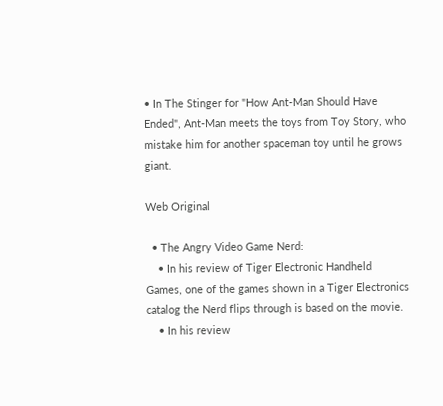• In The Stinger for "How Ant-Man Should Have Ended", Ant-Man meets the toys from Toy Story, who mistake him for another spaceman toy until he grows giant.

Web Original

  • The Angry Video Game Nerd:
    • In his review of Tiger Electronic Handheld Games, one of the games shown in a Tiger Electronics catalog the Nerd flips through is based on the movie.
    • In his review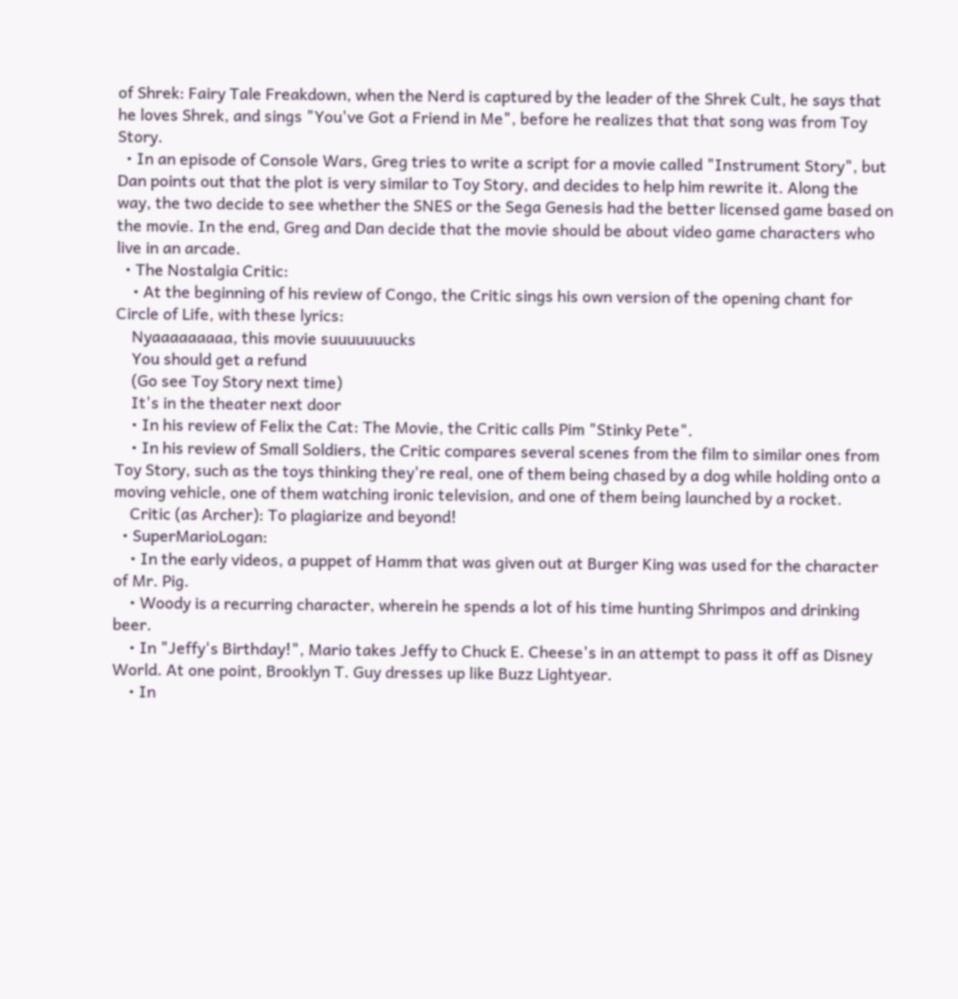of Shrek: Fairy Tale Freakdown, when the Nerd is captured by the leader of the Shrek Cult, he says that he loves Shrek, and sings "You've Got a Friend in Me", before he realizes that that song was from Toy Story.
  • In an episode of Console Wars, Greg tries to write a script for a movie called "Instrument Story", but Dan points out that the plot is very similar to Toy Story, and decides to help him rewrite it. Along the way, the two decide to see whether the SNES or the Sega Genesis had the better licensed game based on the movie. In the end, Greg and Dan decide that the movie should be about video game characters who live in an arcade.
  • The Nostalgia Critic:
    • At the beginning of his review of Congo, the Critic sings his own version of the opening chant for Circle of Life, with these lyrics:
    Nyaaaaaaaaa, this movie suuuuuuucks
    You should get a refund
    (Go see Toy Story next time)
    It's in the theater next door
    • In his review of Felix the Cat: The Movie, the Critic calls Pim "Stinky Pete".
    • In his review of Small Soldiers, the Critic compares several scenes from the film to similar ones from Toy Story, such as the toys thinking they're real, one of them being chased by a dog while holding onto a moving vehicle, one of them watching ironic television, and one of them being launched by a rocket.
    Critic (as Archer): To plagiarize and beyond!
  • SuperMarioLogan:
    • In the early videos, a puppet of Hamm that was given out at Burger King was used for the character of Mr. Pig.
    • Woody is a recurring character, wherein he spends a lot of his time hunting Shrimpos and drinking beer.
    • In "Jeffy's Birthday!", Mario takes Jeffy to Chuck E. Cheese's in an attempt to pass it off as Disney World. At one point, Brooklyn T. Guy dresses up like Buzz Lightyear.
    • In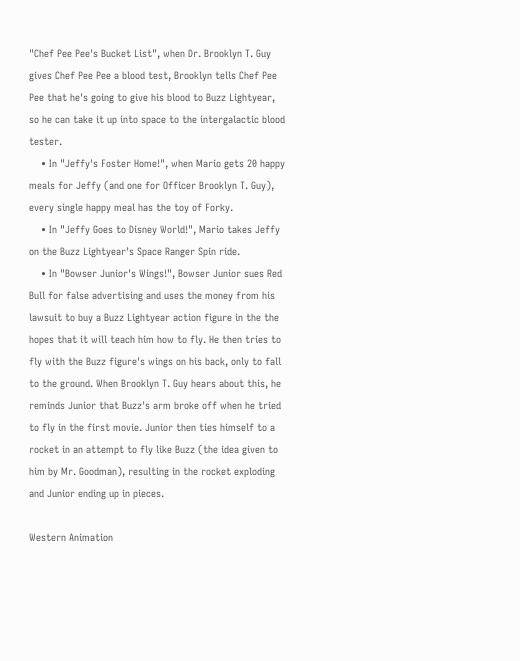"Chef Pee Pee's Bucket List", when Dr. Brooklyn T. Guy gives Chef Pee Pee a blood test, Brooklyn tells Chef Pee Pee that he's going to give his blood to Buzz Lightyear, so he can take it up into space to the intergalactic blood tester.
    • In "Jeffy's Foster Home!", when Mario gets 20 happy meals for Jeffy (and one for Officer Brooklyn T. Guy), every single happy meal has the toy of Forky.
    • In "Jeffy Goes to Disney World!", Mario takes Jeffy on the Buzz Lightyear's Space Ranger Spin ride.
    • In "Bowser Junior's Wings!", Bowser Junior sues Red Bull for false advertising and uses the money from his lawsuit to buy a Buzz Lightyear action figure in the the hopes that it will teach him how to fly. He then tries to fly with the Buzz figure's wings on his back, only to fall to the ground. When Brooklyn T. Guy hears about this, he reminds Junior that Buzz's arm broke off when he tried to fly in the first movie. Junior then ties himself to a rocket in an attempt to fly like Buzz (the idea given to him by Mr. Goodman), resulting in the rocket exploding and Junior ending up in pieces.

Western Animation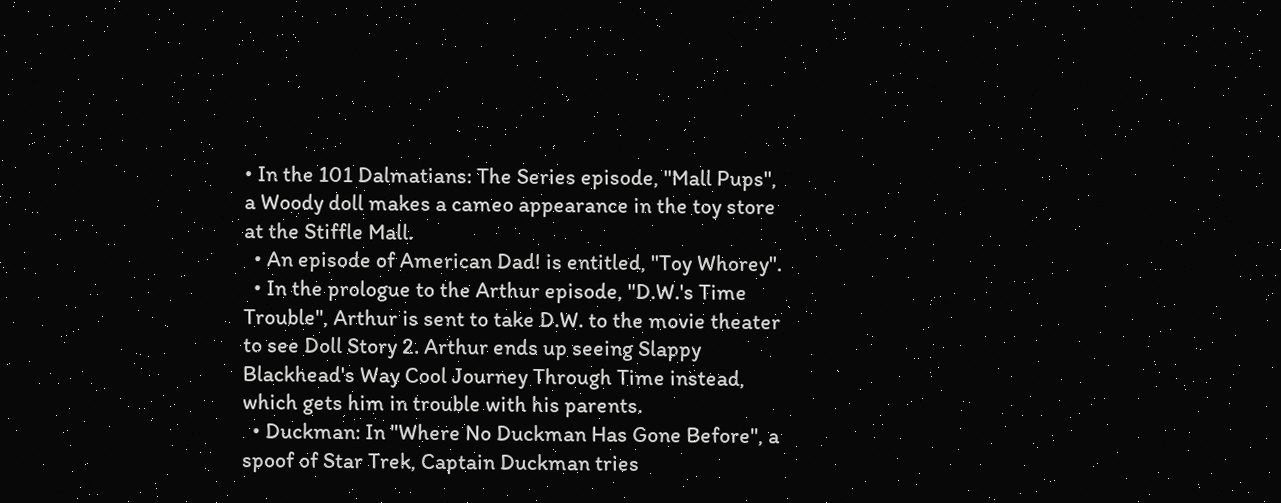• In the 101 Dalmatians: The Series episode, "Mall Pups", a Woody doll makes a cameo appearance in the toy store at the Stiffle Mall.
  • An episode of American Dad! is entitled, "Toy Whorey".
  • In the prologue to the Arthur episode, "D.W.'s Time Trouble", Arthur is sent to take D.W. to the movie theater to see Doll Story 2. Arthur ends up seeing Slappy Blackhead's Way Cool Journey Through Time instead, which gets him in trouble with his parents.
  • Duckman: In "Where No Duckman Has Gone Before", a spoof of Star Trek, Captain Duckman tries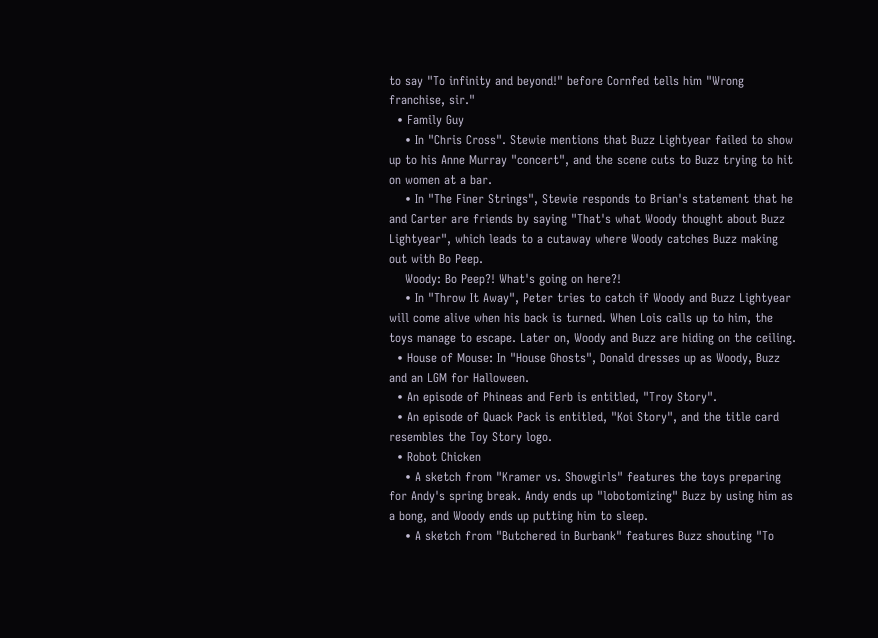to say "To infinity and beyond!" before Cornfed tells him "Wrong franchise, sir."
  • Family Guy
    • In "Chris Cross". Stewie mentions that Buzz Lightyear failed to show up to his Anne Murray "concert", and the scene cuts to Buzz trying to hit on women at a bar.
    • In "The Finer Strings", Stewie responds to Brian's statement that he and Carter are friends by saying "That's what Woody thought about Buzz Lightyear", which leads to a cutaway where Woody catches Buzz making out with Bo Peep.
    Woody: Bo Peep?! What's going on here?!
    • In "Throw It Away", Peter tries to catch if Woody and Buzz Lightyear will come alive when his back is turned. When Lois calls up to him, the toys manage to escape. Later on, Woody and Buzz are hiding on the ceiling.
  • House of Mouse: In "House Ghosts", Donald dresses up as Woody, Buzz and an LGM for Halloween.
  • An episode of Phineas and Ferb is entitled, "Troy Story".
  • An episode of Quack Pack is entitled, "Koi Story", and the title card resembles the Toy Story logo.
  • Robot Chicken
    • A sketch from "Kramer vs. Showgirls" features the toys preparing for Andy's spring break. Andy ends up "lobotomizing" Buzz by using him as a bong, and Woody ends up putting him to sleep.
    • A sketch from "Butchered in Burbank" features Buzz shouting "To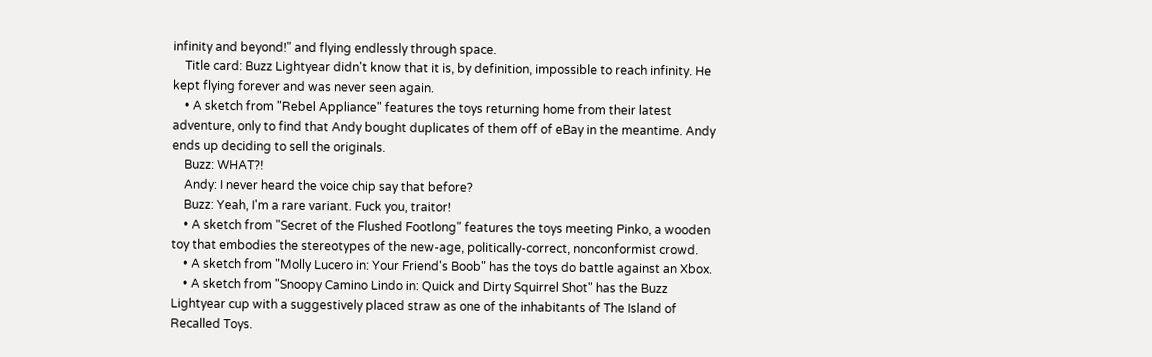infinity and beyond!" and flying endlessly through space.
    Title card: Buzz Lightyear didn't know that it is, by definition, impossible to reach infinity. He kept flying forever and was never seen again.
    • A sketch from "Rebel Appliance" features the toys returning home from their latest adventure, only to find that Andy bought duplicates of them off of eBay in the meantime. Andy ends up deciding to sell the originals.
    Buzz: WHAT?!
    Andy: I never heard the voice chip say that before?
    Buzz: Yeah, I'm a rare variant. Fuck you, traitor!
    • A sketch from "Secret of the Flushed Footlong" features the toys meeting Pinko, a wooden toy that embodies the stereotypes of the new-age, politically-correct, nonconformist crowd.
    • A sketch from "Molly Lucero in: Your Friend's Boob" has the toys do battle against an Xbox.
    • A sketch from "Snoopy Camino Lindo in: Quick and Dirty Squirrel Shot" has the Buzz Lightyear cup with a suggestively placed straw as one of the inhabitants of The Island of Recalled Toys.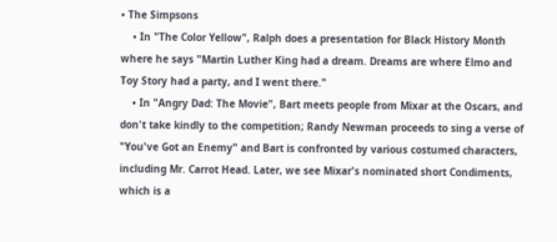• The Simpsons
    • In "The Color Yellow", Ralph does a presentation for Black History Month where he says "Martin Luther King had a dream. Dreams are where Elmo and Toy Story had a party, and I went there."
    • In "Angry Dad: The Movie", Bart meets people from Mixar at the Oscars, and don't take kindly to the competition; Randy Newman proceeds to sing a verse of "You've Got an Enemy" and Bart is confronted by various costumed characters, including Mr. Carrot Head. Later, we see Mixar's nominated short Condiments, which is a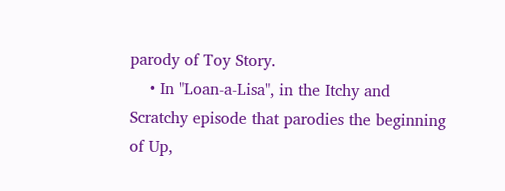parody of Toy Story.
    • In "Loan-a-Lisa", in the Itchy and Scratchy episode that parodies the beginning of Up,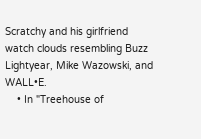Scratchy and his girlfriend watch clouds resembling Buzz Lightyear, Mike Wazowski, and WALL•E.
    • In "Treehouse of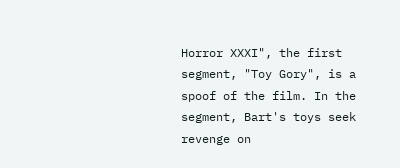Horror XXXI", the first segment, "Toy Gory", is a spoof of the film. In the segment, Bart's toys seek revenge on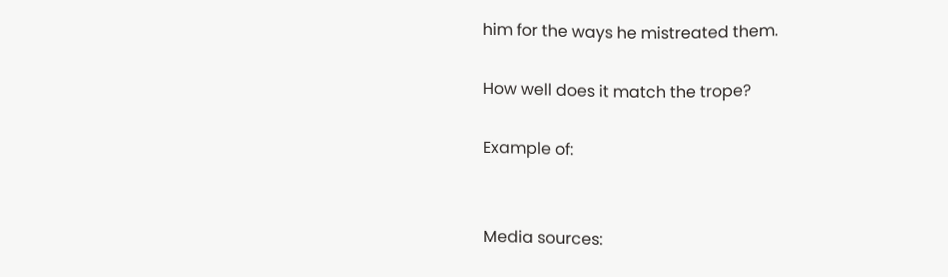him for the ways he mistreated them.

How well does it match the trope?

Example of:


Media sources: